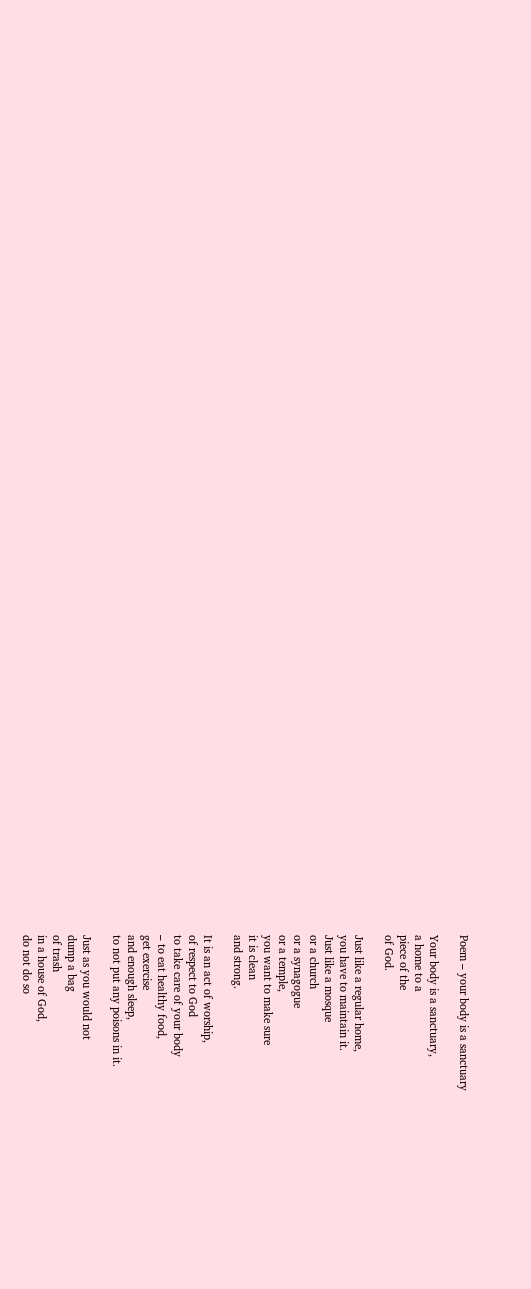Poem – your body is a sanctuary

Your body is a sanctuary,
a home to a
piece of the
of God.

Just like a regular home,
you have to maintain it.
Just like a mosque
or a church
or a synagogue
or a temple,
you want to make sure
it is clean
and strong.

It is an act of worship,
of respect to God
to take care of your body
– to eat healthy food,
get exercise
and enough sleep,
to not put any poisons in it.

Just as you would not
dump a bag
of trash
in a house of God,
do not do so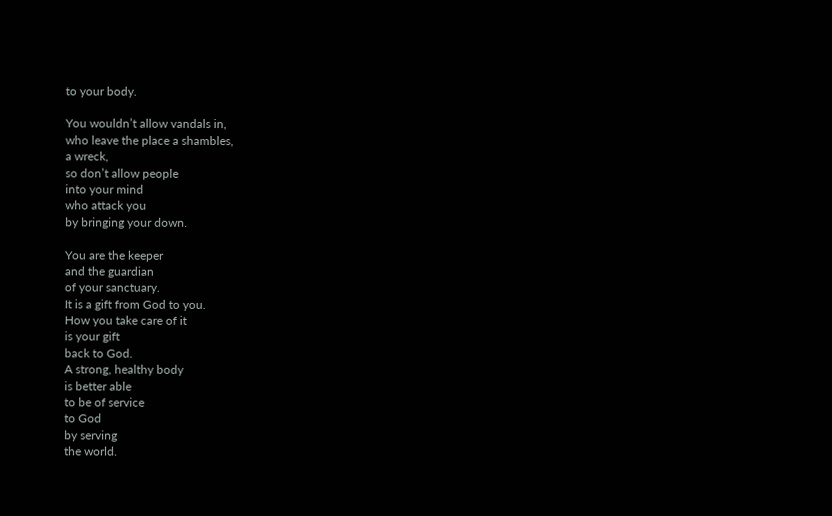to your body.

You wouldn’t allow vandals in,
who leave the place a shambles,
a wreck,
so don’t allow people
into your mind
who attack you
by bringing your down.

You are the keeper
and the guardian
of your sanctuary.
It is a gift from God to you.
How you take care of it
is your gift
back to God.
A strong, healthy body
is better able
to be of service
to God
by serving
the world.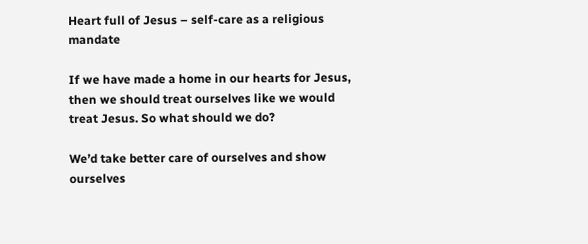Heart full of Jesus – self-care as a religious mandate

If we have made a home in our hearts for Jesus, then we should treat ourselves like we would treat Jesus. So what should we do?

We’d take better care of ourselves and show ourselves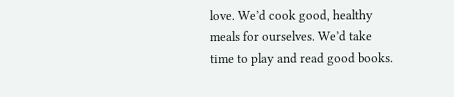love. We’d cook good, healthy meals for ourselves. We’d take time to play and read good books.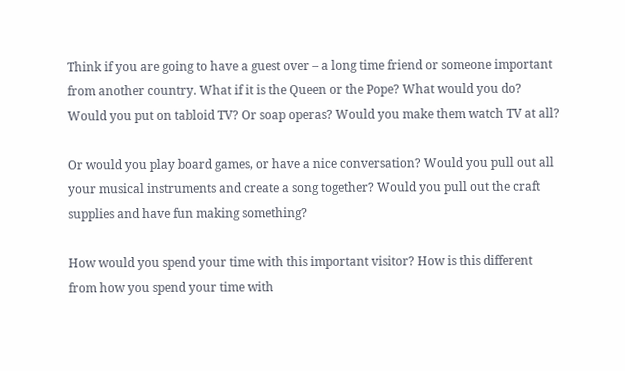Think if you are going to have a guest over – a long time friend or someone important from another country. What if it is the Queen or the Pope? What would you do? Would you put on tabloid TV? Or soap operas? Would you make them watch TV at all?

Or would you play board games, or have a nice conversation? Would you pull out all your musical instruments and create a song together? Would you pull out the craft supplies and have fun making something?

How would you spend your time with this important visitor? How is this different from how you spend your time with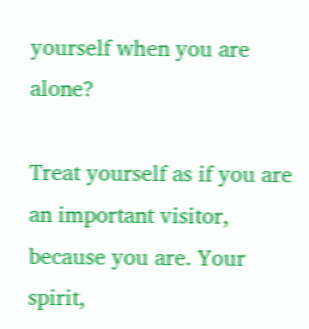yourself when you are alone?

Treat yourself as if you are an important visitor, because you are. Your spirit,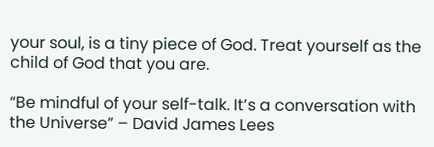your soul, is a tiny piece of God. Treat yourself as the child of God that you are.

“Be mindful of your self-talk. It’s a conversation with the Universe” – David James Lees